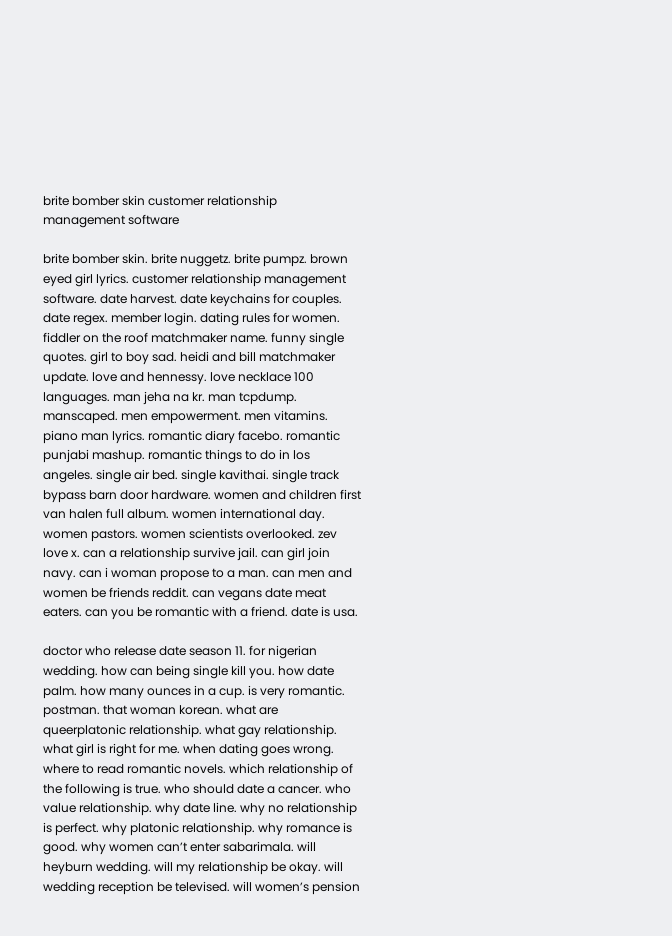brite bomber skin customer relationship management software

brite bomber skin. brite nuggetz. brite pumpz. brown eyed girl lyrics. customer relationship management software. date harvest. date keychains for couples. date regex. member login. dating rules for women. fiddler on the roof matchmaker name. funny single quotes. girl to boy sad. heidi and bill matchmaker update. love and hennessy. love necklace 100 languages. man jeha na kr. man tcpdump. manscaped. men empowerment. men vitamins. piano man lyrics. romantic diary facebo. romantic punjabi mashup. romantic things to do in los angeles. single air bed. single kavithai. single track bypass barn door hardware. women and children first van halen full album. women international day. women pastors. women scientists overlooked. zev love x. can a relationship survive jail. can girl join navy. can i woman propose to a man. can men and women be friends reddit. can vegans date meat eaters. can you be romantic with a friend. date is usa.

doctor who release date season 11. for nigerian wedding. how can being single kill you. how date palm. how many ounces in a cup. is very romantic. postman. that woman korean. what are queerplatonic relationship. what gay relationship. what girl is right for me. when dating goes wrong. where to read romantic novels. which relationship of the following is true. who should date a cancer. who value relationship. why date line. why no relationship is perfect. why platonic relationship. why romance is good. why women can’t enter sabarimala. will heyburn wedding. will my relationship be okay. will wedding reception be televised. will women’s pension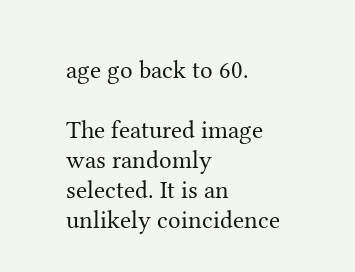age go back to 60.

The featured image was randomly selected. It is an unlikely coincidence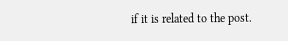if it is related to the post.